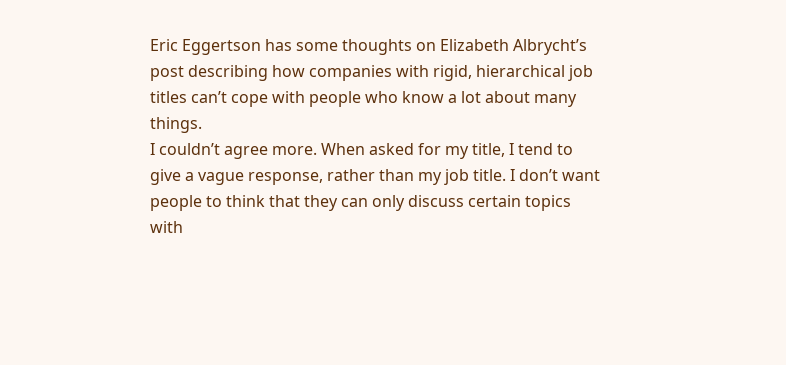Eric Eggertson has some thoughts on Elizabeth Albrycht’s post describing how companies with rigid, hierarchical job titles can’t cope with people who know a lot about many things.
I couldn’t agree more. When asked for my title, I tend to give a vague response, rather than my job title. I don’t want people to think that they can only discuss certain topics with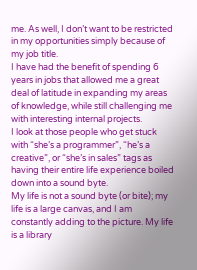me. As well, I don’t want to be restricted in my opportunities simply because of my job title.
I have had the benefit of spending 6 years in jobs that allowed me a great deal of latitude in expanding my areas of knowledge, while still challenging me with interesting internal projects.
I look at those people who get stuck with “she’s a programmer”, “he’s a creative”, or “she’s in sales” tags as having their entire life experience boiled down into a sound byte.
My life is not a sound byte (or bite); my life is a large canvas, and I am constantly adding to the picture. My life is a library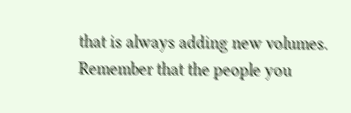that is always adding new volumes.
Remember that the people you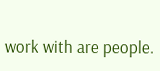work with are people.